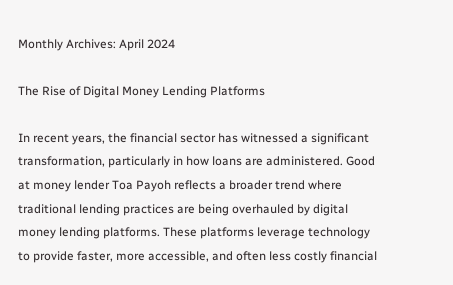Monthly Archives: April 2024

The Rise of Digital Money Lending Platforms

In recent years, the financial sector has witnessed a significant transformation, particularly in how loans are administered. Good at money lender Toa Payoh reflects a broader trend where traditional lending practices are being overhauled by digital money lending platforms. These platforms leverage technology to provide faster, more accessible, and often less costly financial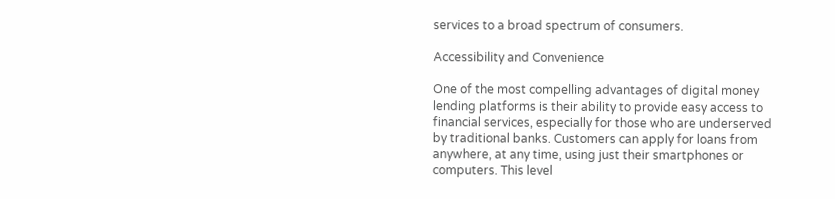services to a broad spectrum of consumers.

Accessibility and Convenience

One of the most compelling advantages of digital money lending platforms is their ability to provide easy access to financial services, especially for those who are underserved by traditional banks. Customers can apply for loans from anywhere, at any time, using just their smartphones or computers. This level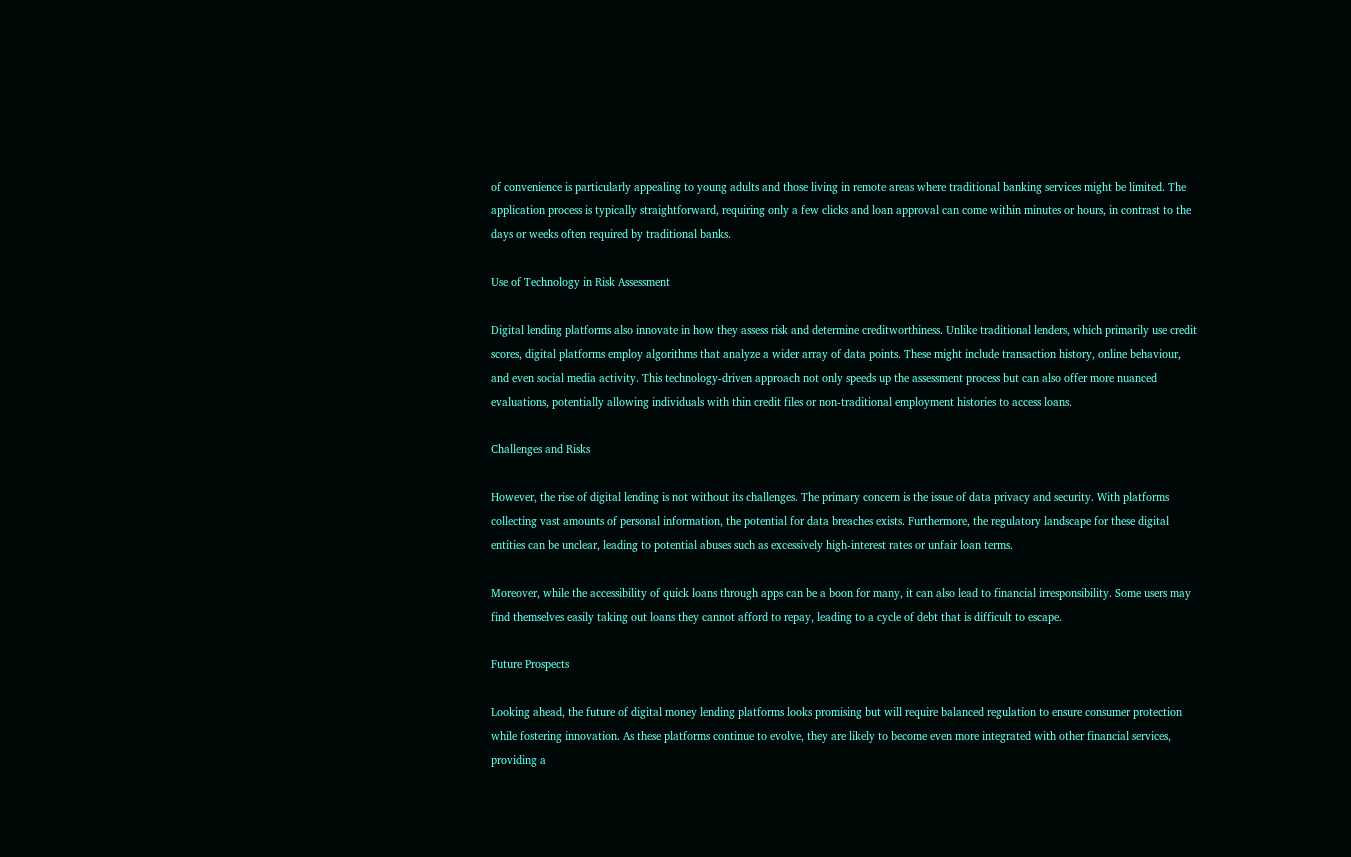of convenience is particularly appealing to young adults and those living in remote areas where traditional banking services might be limited. The application process is typically straightforward, requiring only a few clicks and loan approval can come within minutes or hours, in contrast to the days or weeks often required by traditional banks.

Use of Technology in Risk Assessment

Digital lending platforms also innovate in how they assess risk and determine creditworthiness. Unlike traditional lenders, which primarily use credit scores, digital platforms employ algorithms that analyze a wider array of data points. These might include transaction history, online behaviour, and even social media activity. This technology-driven approach not only speeds up the assessment process but can also offer more nuanced evaluations, potentially allowing individuals with thin credit files or non-traditional employment histories to access loans.

Challenges and Risks

However, the rise of digital lending is not without its challenges. The primary concern is the issue of data privacy and security. With platforms collecting vast amounts of personal information, the potential for data breaches exists. Furthermore, the regulatory landscape for these digital entities can be unclear, leading to potential abuses such as excessively high-interest rates or unfair loan terms.

Moreover, while the accessibility of quick loans through apps can be a boon for many, it can also lead to financial irresponsibility. Some users may find themselves easily taking out loans they cannot afford to repay, leading to a cycle of debt that is difficult to escape.

Future Prospects

Looking ahead, the future of digital money lending platforms looks promising but will require balanced regulation to ensure consumer protection while fostering innovation. As these platforms continue to evolve, they are likely to become even more integrated with other financial services, providing a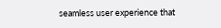seamless user experience that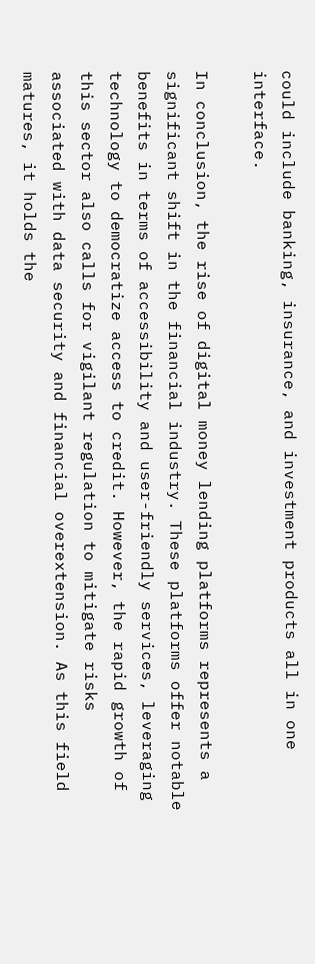could include banking, insurance, and investment products all in one interface.

In conclusion, the rise of digital money lending platforms represents a significant shift in the financial industry. These platforms offer notable benefits in terms of accessibility and user-friendly services, leveraging technology to democratize access to credit. However, the rapid growth of this sector also calls for vigilant regulation to mitigate risks associated with data security and financial overextension. As this field matures, it holds the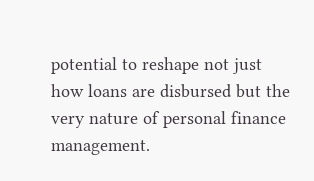potential to reshape not just how loans are disbursed but the very nature of personal finance management.